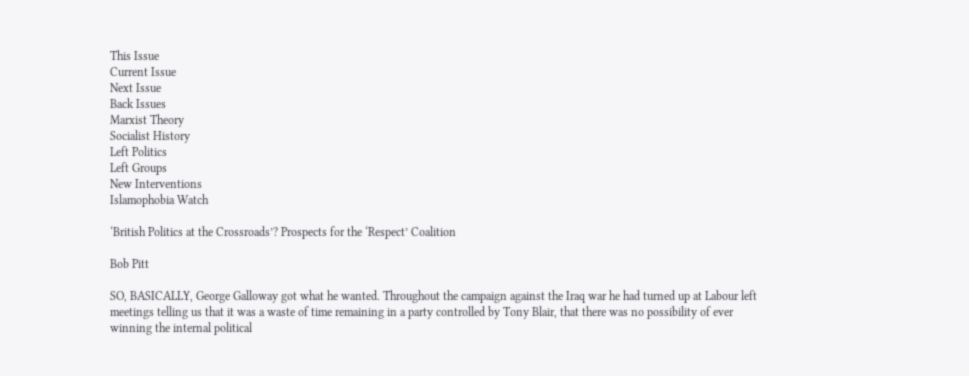This Issue
Current Issue
Next Issue
Back Issues
Marxist Theory
Socialist History
Left Politics
Left Groups
New Interventions
Islamophobia Watch

‘British Politics at the Crossroads’? Prospects for the ‘Respect’ Coalition

Bob Pitt

SO, BASICALLY, George Galloway got what he wanted. Throughout the campaign against the Iraq war he had turned up at Labour left meetings telling us that it was a waste of time remaining in a party controlled by Tony Blair, that there was no possibility of ever winning the internal political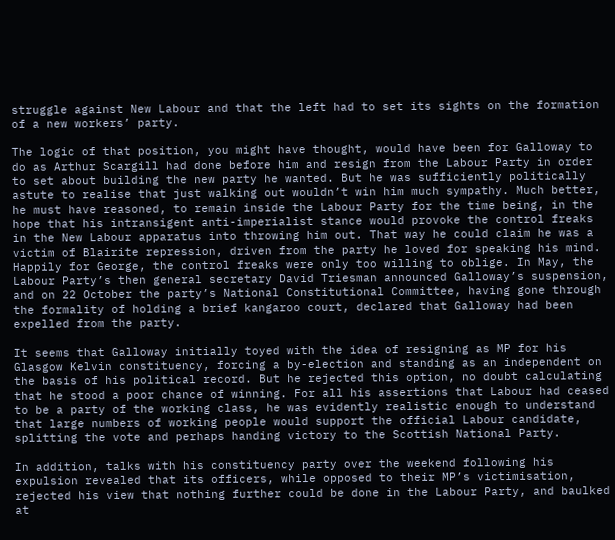struggle against New Labour and that the left had to set its sights on the formation of a new workers’ party.

The logic of that position, you might have thought, would have been for Galloway to do as Arthur Scargill had done before him and resign from the Labour Party in order to set about building the new party he wanted. But he was sufficiently politically astute to realise that just walking out wouldn’t win him much sympathy. Much better, he must have reasoned, to remain inside the Labour Party for the time being, in the hope that his intransigent anti-imperialist stance would provoke the control freaks in the New Labour apparatus into throwing him out. That way he could claim he was a victim of Blairite repression, driven from the party he loved for speaking his mind. Happily for George, the control freaks were only too willing to oblige. In May, the Labour Party’s then general secretary David Triesman announced Galloway’s suspension, and on 22 October the party’s National Constitutional Committee, having gone through the formality of holding a brief kangaroo court, declared that Galloway had been expelled from the party.

It seems that Galloway initially toyed with the idea of resigning as MP for his Glasgow Kelvin constituency, forcing a by-election and standing as an independent on the basis of his political record. But he rejected this option, no doubt calculating that he stood a poor chance of winning. For all his assertions that Labour had ceased to be a party of the working class, he was evidently realistic enough to understand that large numbers of working people would support the official Labour candidate, splitting the vote and perhaps handing victory to the Scottish National Party.

In addition, talks with his constituency party over the weekend following his expulsion revealed that its officers, while opposed to their MP’s victimisation, rejected his view that nothing further could be done in the Labour Party, and baulked at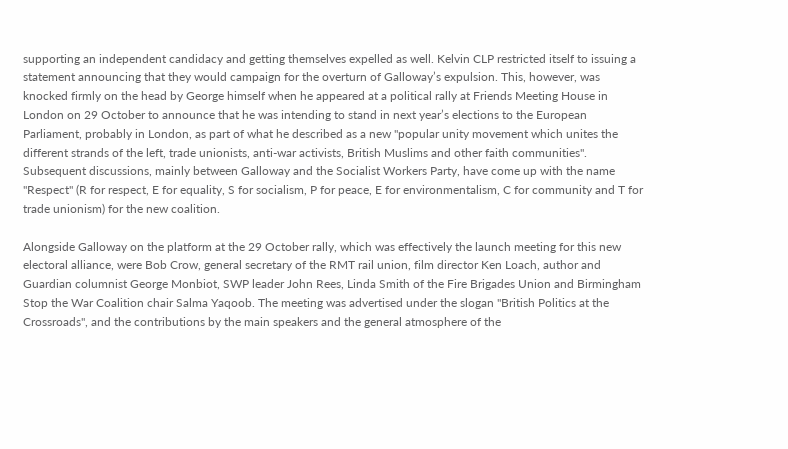supporting an independent candidacy and getting themselves expelled as well. Kelvin CLP restricted itself to issuing a statement announcing that they would campaign for the overturn of Galloway’s expulsion. This, however, was knocked firmly on the head by George himself when he appeared at a political rally at Friends Meeting House in London on 29 October to announce that he was intending to stand in next year’s elections to the European Parliament, probably in London, as part of what he described as a new "popular unity movement which unites the different strands of the left, trade unionists, anti-war activists, British Muslims and other faith communities". Subsequent discussions, mainly between Galloway and the Socialist Workers Party, have come up with the name "Respect" (R for respect, E for equality, S for socialism, P for peace, E for environmentalism, C for community and T for trade unionism) for the new coalition.

Alongside Galloway on the platform at the 29 October rally, which was effectively the launch meeting for this new electoral alliance, were Bob Crow, general secretary of the RMT rail union, film director Ken Loach, author and Guardian columnist George Monbiot, SWP leader John Rees, Linda Smith of the Fire Brigades Union and Birmingham Stop the War Coalition chair Salma Yaqoob. The meeting was advertised under the slogan "British Politics at the Crossroads", and the contributions by the main speakers and the general atmosphere of the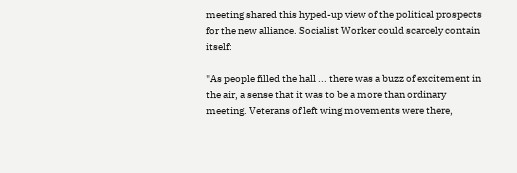meeting shared this hyped-up view of the political prospects for the new alliance. Socialist Worker could scarcely contain itself:

"As people filled the hall ... there was a buzz of excitement in the air, a sense that it was to be a more than ordinary meeting. Veterans of left wing movements were there,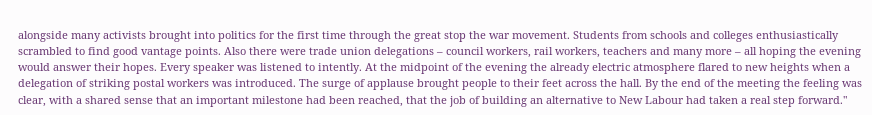alongside many activists brought into politics for the first time through the great stop the war movement. Students from schools and colleges enthusiastically scrambled to find good vantage points. Also there were trade union delegations – council workers, rail workers, teachers and many more – all hoping the evening would answer their hopes. Every speaker was listened to intently. At the midpoint of the evening the already electric atmosphere flared to new heights when a delegation of striking postal workers was introduced. The surge of applause brought people to their feet across the hall. By the end of the meeting the feeling was clear, with a shared sense that an important milestone had been reached, that the job of building an alternative to New Labour had taken a real step forward."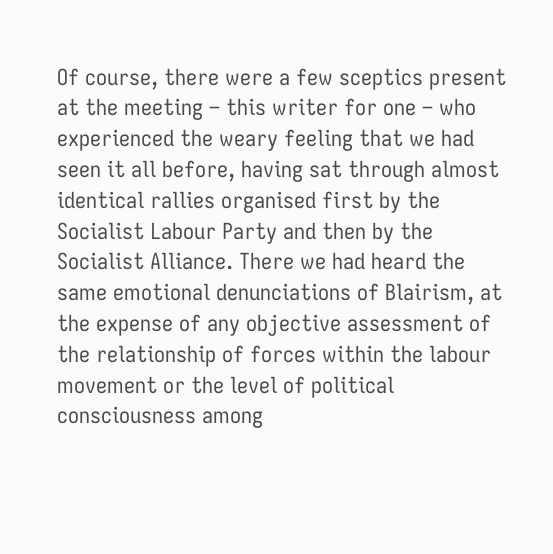Of course, there were a few sceptics present at the meeting – this writer for one – who experienced the weary feeling that we had seen it all before, having sat through almost identical rallies organised first by the Socialist Labour Party and then by the Socialist Alliance. There we had heard the same emotional denunciations of Blairism, at the expense of any objective assessment of the relationship of forces within the labour movement or the level of political consciousness among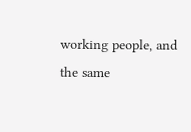working people, and the same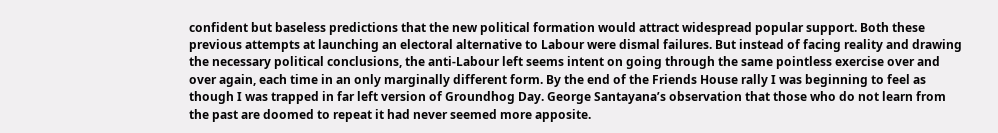confident but baseless predictions that the new political formation would attract widespread popular support. Both these previous attempts at launching an electoral alternative to Labour were dismal failures. But instead of facing reality and drawing the necessary political conclusions, the anti-Labour left seems intent on going through the same pointless exercise over and over again, each time in an only marginally different form. By the end of the Friends House rally I was beginning to feel as though I was trapped in far left version of Groundhog Day. George Santayana’s observation that those who do not learn from the past are doomed to repeat it had never seemed more apposite.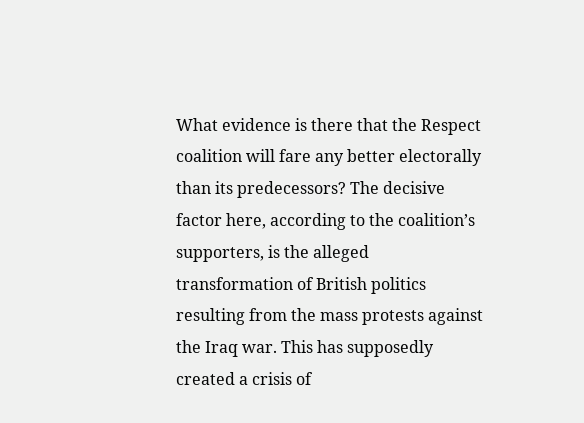What evidence is there that the Respect coalition will fare any better electorally than its predecessors? The decisive factor here, according to the coalition’s supporters, is the alleged transformation of British politics resulting from the mass protests against the Iraq war. This has supposedly created a crisis of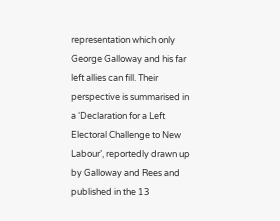representation which only George Galloway and his far left allies can fill. Their perspective is summarised in a ‘Declaration for a Left Electoral Challenge to New Labour’, reportedly drawn up by Galloway and Rees and published in the 13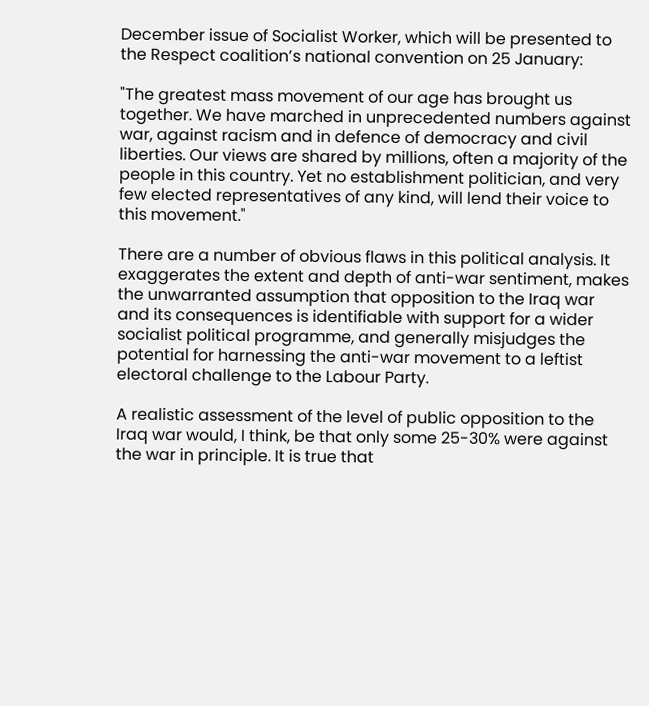December issue of Socialist Worker, which will be presented to the Respect coalition’s national convention on 25 January:

"The greatest mass movement of our age has brought us together. We have marched in unprecedented numbers against war, against racism and in defence of democracy and civil liberties. Our views are shared by millions, often a majority of the people in this country. Yet no establishment politician, and very few elected representatives of any kind, will lend their voice to this movement."

There are a number of obvious flaws in this political analysis. It exaggerates the extent and depth of anti-war sentiment, makes the unwarranted assumption that opposition to the Iraq war and its consequences is identifiable with support for a wider socialist political programme, and generally misjudges the potential for harnessing the anti-war movement to a leftist electoral challenge to the Labour Party.

A realistic assessment of the level of public opposition to the Iraq war would, I think, be that only some 25-30% were against the war in principle. It is true that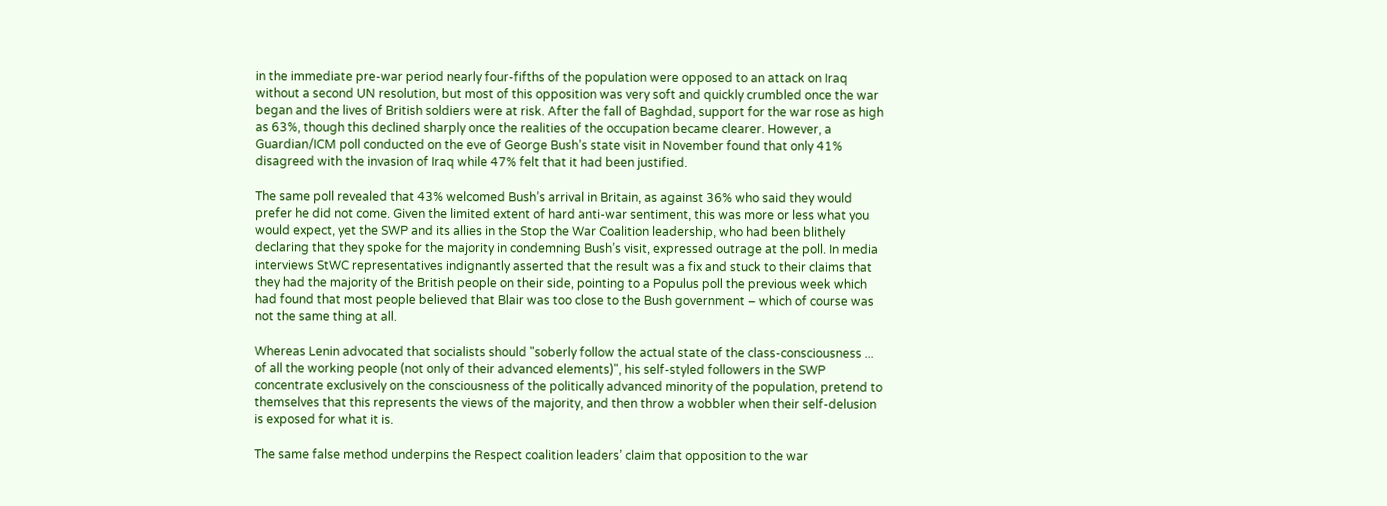in the immediate pre-war period nearly four-fifths of the population were opposed to an attack on Iraq without a second UN resolution, but most of this opposition was very soft and quickly crumbled once the war began and the lives of British soldiers were at risk. After the fall of Baghdad, support for the war rose as high as 63%, though this declined sharply once the realities of the occupation became clearer. However, a Guardian/ICM poll conducted on the eve of George Bush’s state visit in November found that only 41% disagreed with the invasion of Iraq while 47% felt that it had been justified.

The same poll revealed that 43% welcomed Bush’s arrival in Britain, as against 36% who said they would prefer he did not come. Given the limited extent of hard anti-war sentiment, this was more or less what you would expect, yet the SWP and its allies in the Stop the War Coalition leadership, who had been blithely declaring that they spoke for the majority in condemning Bush’s visit, expressed outrage at the poll. In media interviews StWC representatives indignantly asserted that the result was a fix and stuck to their claims that they had the majority of the British people on their side, pointing to a Populus poll the previous week which had found that most people believed that Blair was too close to the Bush government – which of course was not the same thing at all.

Whereas Lenin advocated that socialists should "soberly follow the actual state of the class-consciousness ... of all the working people (not only of their advanced elements)", his self-styled followers in the SWP concentrate exclusively on the consciousness of the politically advanced minority of the population, pretend to themselves that this represents the views of the majority, and then throw a wobbler when their self-delusion is exposed for what it is.

The same false method underpins the Respect coalition leaders’ claim that opposition to the war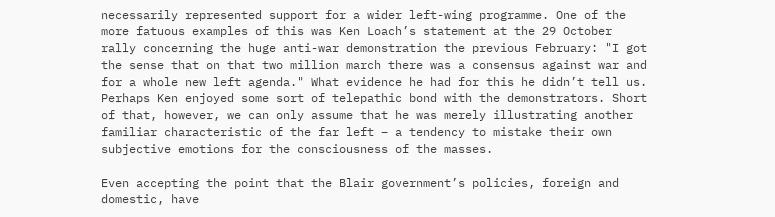necessarily represented support for a wider left-wing programme. One of the more fatuous examples of this was Ken Loach’s statement at the 29 October rally concerning the huge anti-war demonstration the previous February: "I got the sense that on that two million march there was a consensus against war and for a whole new left agenda." What evidence he had for this he didn’t tell us. Perhaps Ken enjoyed some sort of telepathic bond with the demonstrators. Short of that, however, we can only assume that he was merely illustrating another familiar characteristic of the far left – a tendency to mistake their own subjective emotions for the consciousness of the masses.

Even accepting the point that the Blair government’s policies, foreign and domestic, have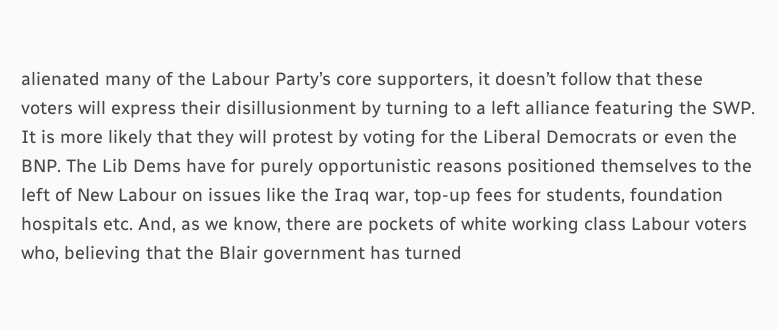alienated many of the Labour Party’s core supporters, it doesn’t follow that these voters will express their disillusionment by turning to a left alliance featuring the SWP. It is more likely that they will protest by voting for the Liberal Democrats or even the BNP. The Lib Dems have for purely opportunistic reasons positioned themselves to the left of New Labour on issues like the Iraq war, top-up fees for students, foundation hospitals etc. And, as we know, there are pockets of white working class Labour voters who, believing that the Blair government has turned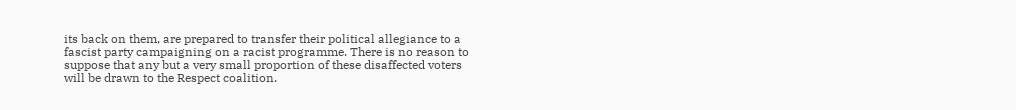its back on them, are prepared to transfer their political allegiance to a fascist party campaigning on a racist programme. There is no reason to suppose that any but a very small proportion of these disaffected voters will be drawn to the Respect coalition.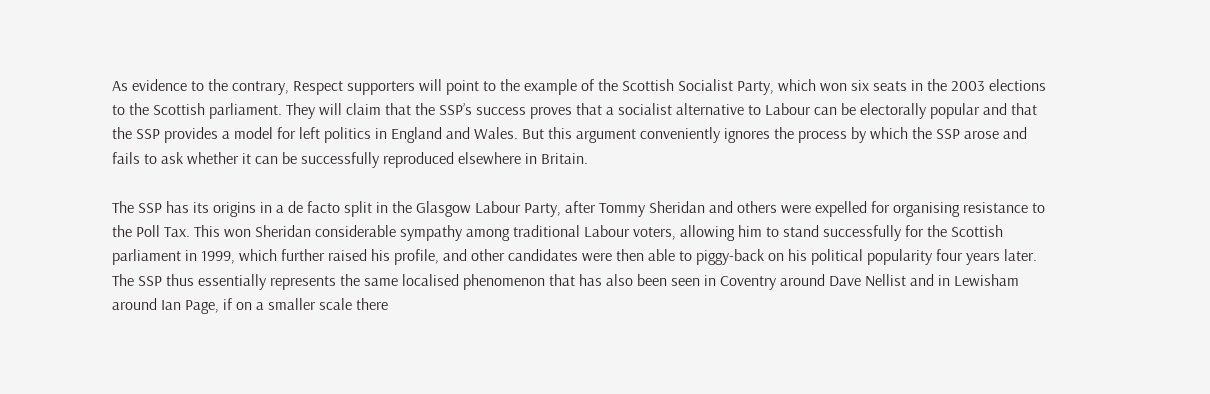As evidence to the contrary, Respect supporters will point to the example of the Scottish Socialist Party, which won six seats in the 2003 elections to the Scottish parliament. They will claim that the SSP’s success proves that a socialist alternative to Labour can be electorally popular and that the SSP provides a model for left politics in England and Wales. But this argument conveniently ignores the process by which the SSP arose and fails to ask whether it can be successfully reproduced elsewhere in Britain.

The SSP has its origins in a de facto split in the Glasgow Labour Party, after Tommy Sheridan and others were expelled for organising resistance to the Poll Tax. This won Sheridan considerable sympathy among traditional Labour voters, allowing him to stand successfully for the Scottish parliament in 1999, which further raised his profile, and other candidates were then able to piggy-back on his political popularity four years later. The SSP thus essentially represents the same localised phenomenon that has also been seen in Coventry around Dave Nellist and in Lewisham around Ian Page, if on a smaller scale there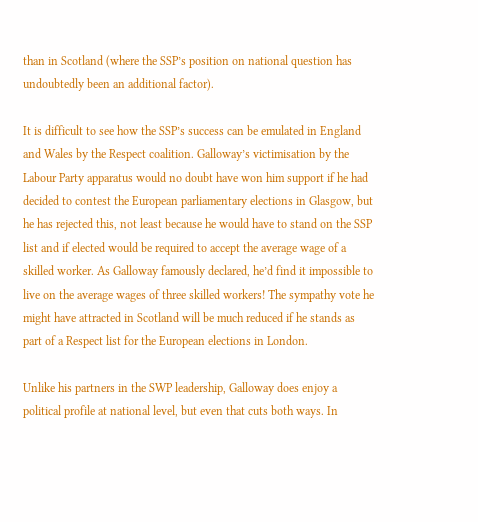than in Scotland (where the SSP’s position on national question has undoubtedly been an additional factor).

It is difficult to see how the SSP’s success can be emulated in England and Wales by the Respect coalition. Galloway’s victimisation by the Labour Party apparatus would no doubt have won him support if he had decided to contest the European parliamentary elections in Glasgow, but he has rejected this, not least because he would have to stand on the SSP list and if elected would be required to accept the average wage of a skilled worker. As Galloway famously declared, he’d find it impossible to live on the average wages of three skilled workers! The sympathy vote he might have attracted in Scotland will be much reduced if he stands as part of a Respect list for the European elections in London.

Unlike his partners in the SWP leadership, Galloway does enjoy a political profile at national level, but even that cuts both ways. In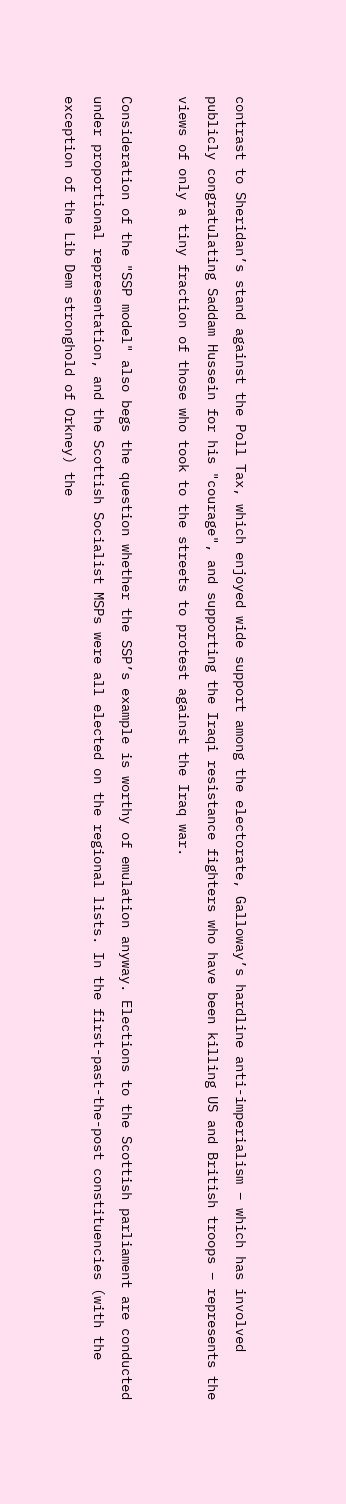contrast to Sheridan’s stand against the Poll Tax, which enjoyed wide support among the electorate, Galloway’s hardline anti-imperialism – which has involved publicly congratulating Saddam Hussein for his "courage", and supporting the Iraqi resistance fighters who have been killing US and British troops – represents the views of only a tiny fraction of those who took to the streets to protest against the Iraq war.

Consideration of the "SSP model" also begs the question whether the SSP’s example is worthy of emulation anyway. Elections to the Scottish parliament are conducted under proportional representation, and the Scottish Socialist MSPs were all elected on the regional lists. In the first-past-the-post constituencies (with the exception of the Lib Dem stronghold of Orkney) the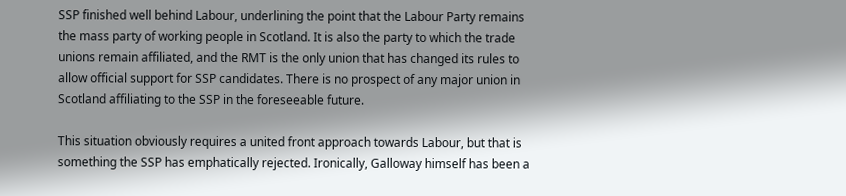SSP finished well behind Labour, underlining the point that the Labour Party remains the mass party of working people in Scotland. It is also the party to which the trade unions remain affiliated, and the RMT is the only union that has changed its rules to allow official support for SSP candidates. There is no prospect of any major union in Scotland affiliating to the SSP in the foreseeable future.

This situation obviously requires a united front approach towards Labour, but that is something the SSP has emphatically rejected. Ironically, Galloway himself has been a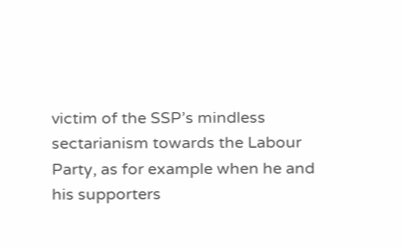victim of the SSP’s mindless sectarianism towards the Labour Party, as for example when he and his supporters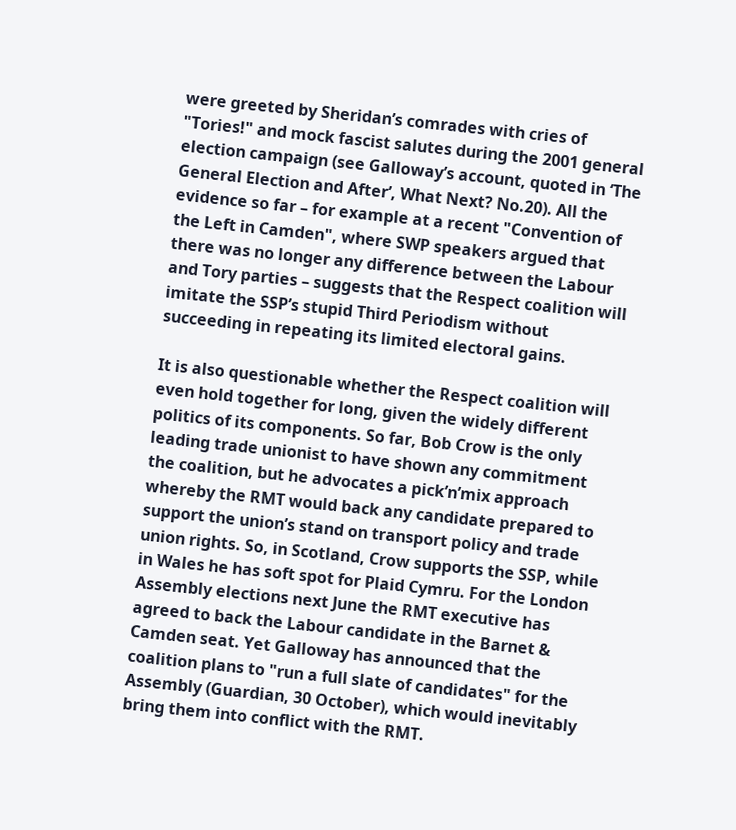were greeted by Sheridan’s comrades with cries of "Tories!" and mock fascist salutes during the 2001 general election campaign (see Galloway’s account, quoted in ‘The General Election and After’, What Next? No.20). All the evidence so far – for example at a recent "Convention of the Left in Camden", where SWP speakers argued that there was no longer any difference between the Labour and Tory parties – suggests that the Respect coalition will imitate the SSP’s stupid Third Periodism without succeeding in repeating its limited electoral gains.

It is also questionable whether the Respect coalition will even hold together for long, given the widely different politics of its components. So far, Bob Crow is the only leading trade unionist to have shown any commitment the coalition, but he advocates a pick’n’mix approach whereby the RMT would back any candidate prepared to support the union’s stand on transport policy and trade union rights. So, in Scotland, Crow supports the SSP, while in Wales he has soft spot for Plaid Cymru. For the London Assembly elections next June the RMT executive has agreed to back the Labour candidate in the Barnet & Camden seat. Yet Galloway has announced that the coalition plans to "run a full slate of candidates" for the Assembly (Guardian, 30 October), which would inevitably bring them into conflict with the RMT.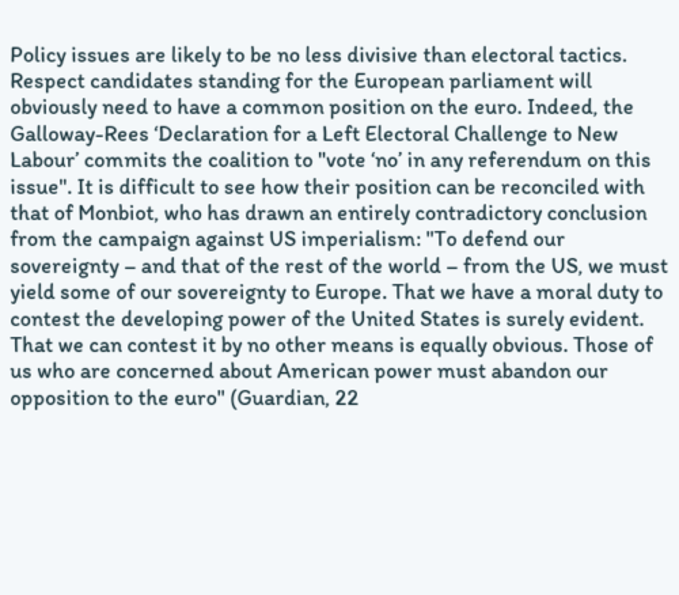Policy issues are likely to be no less divisive than electoral tactics. Respect candidates standing for the European parliament will obviously need to have a common position on the euro. Indeed, the Galloway-Rees ‘Declaration for a Left Electoral Challenge to New Labour’ commits the coalition to "vote ‘no’ in any referendum on this issue". It is difficult to see how their position can be reconciled with that of Monbiot, who has drawn an entirely contradictory conclusion from the campaign against US imperialism: "To defend our sovereignty – and that of the rest of the world – from the US, we must yield some of our sovereignty to Europe. That we have a moral duty to contest the developing power of the United States is surely evident. That we can contest it by no other means is equally obvious. Those of us who are concerned about American power must abandon our opposition to the euro" (Guardian, 22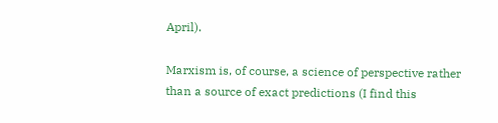April).

Marxism is, of course, a science of perspective rather than a source of exact predictions (I find this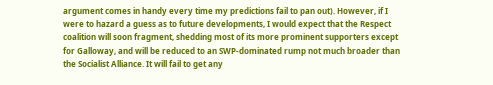argument comes in handy every time my predictions fail to pan out). However, if I were to hazard a guess as to future developments, I would expect that the Respect coalition will soon fragment, shedding most of its more prominent supporters except for Galloway, and will be reduced to an SWP-dominated rump not much broader than the Socialist Alliance. It will fail to get any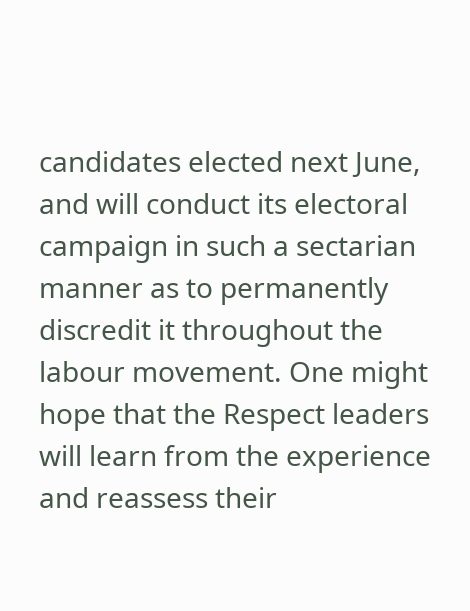candidates elected next June, and will conduct its electoral campaign in such a sectarian manner as to permanently discredit it throughout the labour movement. One might hope that the Respect leaders will learn from the experience and reassess their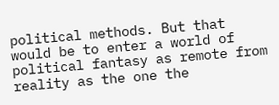political methods. But that would be to enter a world of political fantasy as remote from reality as the one the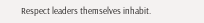Respect leaders themselves inhabit.